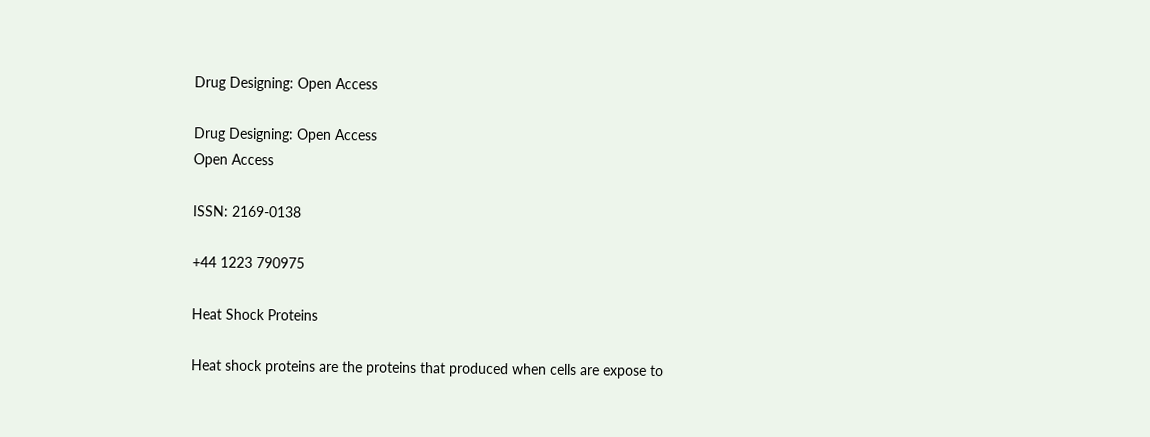Drug Designing: Open Access

Drug Designing: Open Access
Open Access

ISSN: 2169-0138

+44 1223 790975

Heat Shock Proteins

Heat shock proteins are the proteins that produced when cells are expose to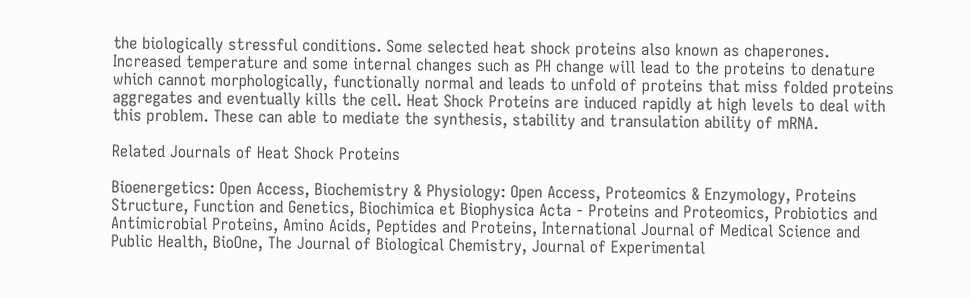the biologically stressful conditions. Some selected heat shock proteins also known as chaperones. Increased temperature and some internal changes such as PH change will lead to the proteins to denature which cannot morphologically, functionally normal and leads to unfold of proteins that miss folded proteins aggregates and eventually kills the cell. Heat Shock Proteins are induced rapidly at high levels to deal with this problem. These can able to mediate the synthesis, stability and transulation ability of mRNA.

Related Journals of Heat Shock Proteins

Bioenergetics: Open Access, Biochemistry & Physiology: Open Access, Proteomics & Enzymology, Proteins Structure, Function and Genetics, Biochimica et Biophysica Acta - Proteins and Proteomics, Probiotics and Antimicrobial Proteins, Amino Acids, Peptides and Proteins, International Journal of Medical Science and Public Health, BioOne, The Journal of Biological Chemistry, Journal of Experimental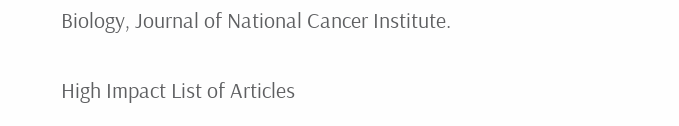Biology, Journal of National Cancer Institute.

High Impact List of Articles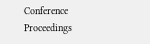Conference Proceedings